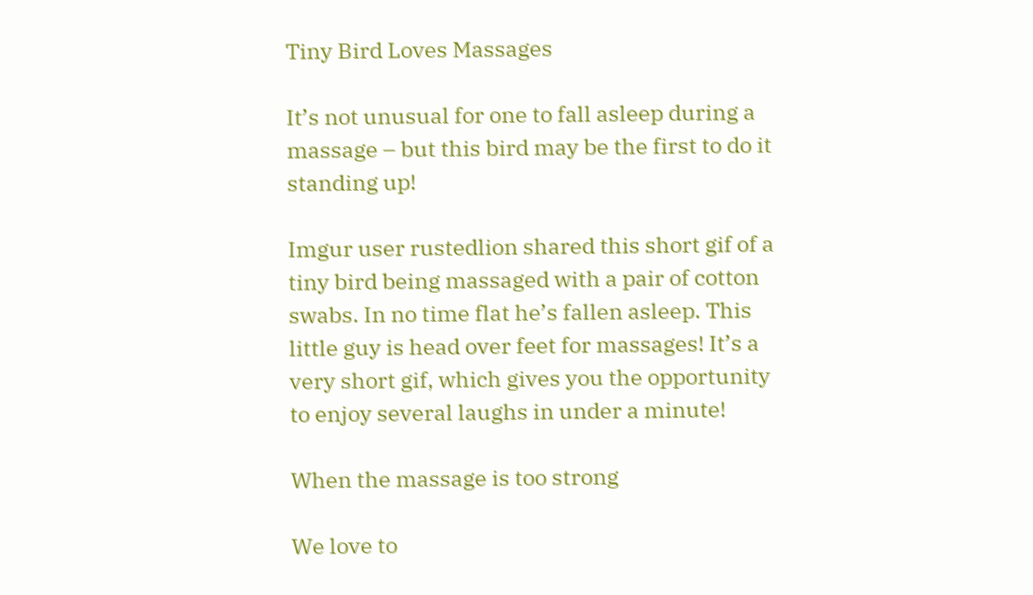Tiny Bird Loves Massages

It’s not unusual for one to fall asleep during a massage – but this bird may be the first to do it standing up!

Imgur user rustedlion shared this short gif of a tiny bird being massaged with a pair of cotton swabs. In no time flat he’s fallen asleep. This little guy is head over feet for massages! It’s a very short gif, which gives you the opportunity to enjoy several laughs in under a minute!

When the massage is too strong

We love to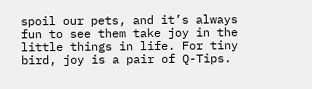spoil our pets, and it’s always fun to see them take joy in the little things in life. For tiny bird, joy is a pair of Q-Tips.